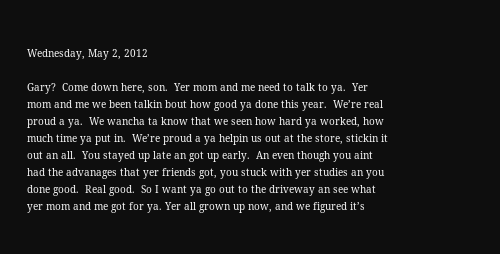Wednesday, May 2, 2012

Gary?  Come down here, son.  Yer mom and me need to talk to ya.  Yer mom and me we been talkin bout how good ya done this year.  We’re real proud a ya.  We wancha ta know that we seen how hard ya worked, how much time ya put in.  We’re proud a ya helpin us out at the store, stickin it out an all.  You stayed up late an got up early.  An even though you aint had the advanages that yer friends got, you stuck with yer studies an you done good.  Real good.  So I want ya go out to the driveway an see what yer mom and me got for ya. Yer all grown up now, and we figured it’s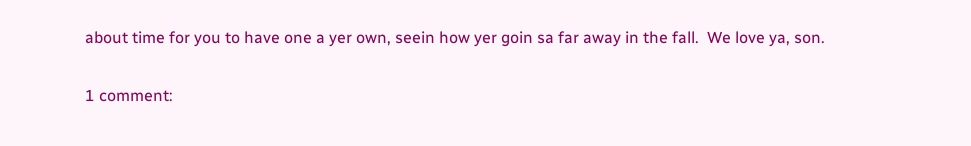about time for you to have one a yer own, seein how yer goin sa far away in the fall.  We love ya, son.

1 comment: